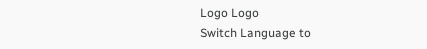Logo Logo
Switch Language to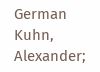German
Kuhn, Alexander;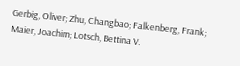Gerbig, Oliver; Zhu, Changbao; Falkenberg, Frank; Maier, Joachim; Lotsch, Bettina V.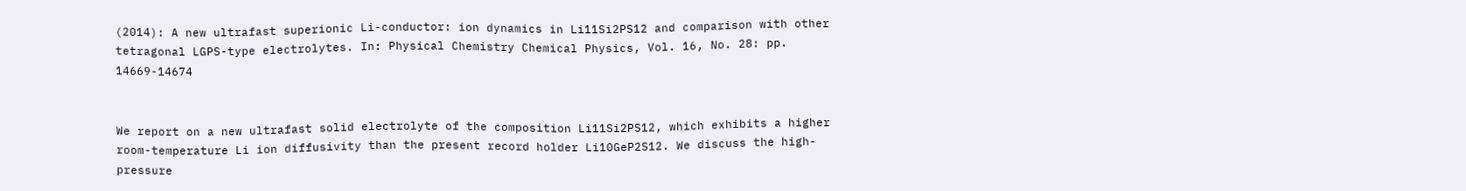(2014): A new ultrafast superionic Li-conductor: ion dynamics in Li11Si2PS12 and comparison with other tetragonal LGPS-type electrolytes. In: Physical Chemistry Chemical Physics, Vol. 16, No. 28: pp. 14669-14674


We report on a new ultrafast solid electrolyte of the composition Li11Si2PS12, which exhibits a higher room-temperature Li ion diffusivity than the present record holder Li10GeP2S12. We discuss the high-pressure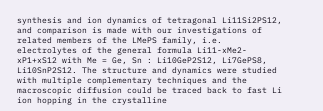synthesis and ion dynamics of tetragonal Li11Si2PS12, and comparison is made with our investigations of related members of the LMePS family, i.e. electrolytes of the general formula Li11-xMe2-xP1+xS12 with Me = Ge, Sn : Li10GeP2S12, Li7GePS8, Li10SnP2S12. The structure and dynamics were studied with multiple complementary techniques and the macroscopic diffusion could be traced back to fast Li ion hopping in the crystalline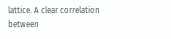lattice. A clear correlation between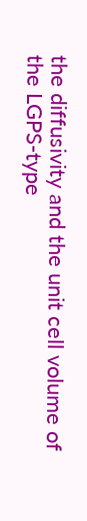the diffusivity and the unit cell volume of the LGPS-type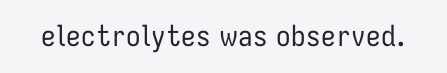electrolytes was observed.